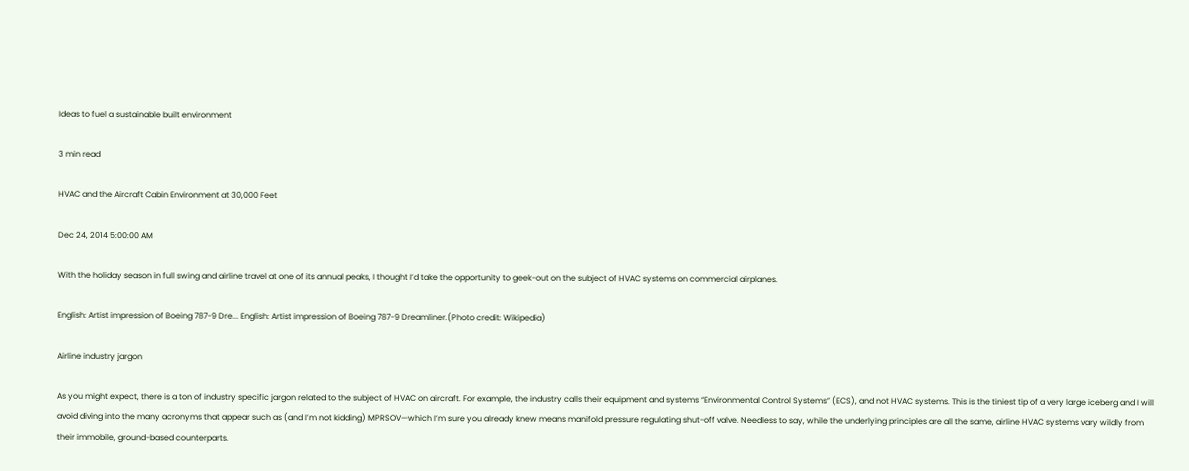Ideas to fuel a sustainable built environment

3 min read

HVAC and the Aircraft Cabin Environment at 30,000 Feet

Dec 24, 2014 5:00:00 AM

With the holiday season in full swing and airline travel at one of its annual peaks, I thought I’d take the opportunity to geek-out on the subject of HVAC systems on commercial airplanes.

English: Artist impression of Boeing 787-9 Dre... English: Artist impression of Boeing 787-9 Dreamliner.(Photo credit: Wikipedia)

Airline industry jargon

As you might expect, there is a ton of industry specific jargon related to the subject of HVAC on aircraft. For example, the industry calls their equipment and systems “Environmental Control Systems” (ECS), and not HVAC systems. This is the tiniest tip of a very large iceberg and I will avoid diving into the many acronyms that appear such as (and I’m not kidding) MPRSOV—which I’m sure you already knew means manifold pressure regulating shut-off valve. Needless to say, while the underlying principles are all the same, airline HVAC systems vary wildly from their immobile, ground-based counterparts.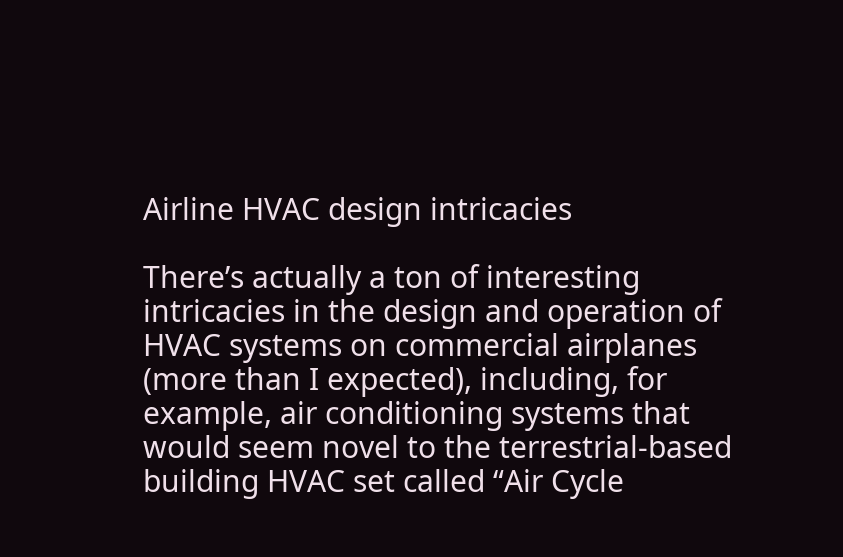Airline HVAC design intricacies

There’s actually a ton of interesting intricacies in the design and operation of HVAC systems on commercial airplanes (more than I expected), including, for example, air conditioning systems that would seem novel to the terrestrial-based building HVAC set called “Air Cycle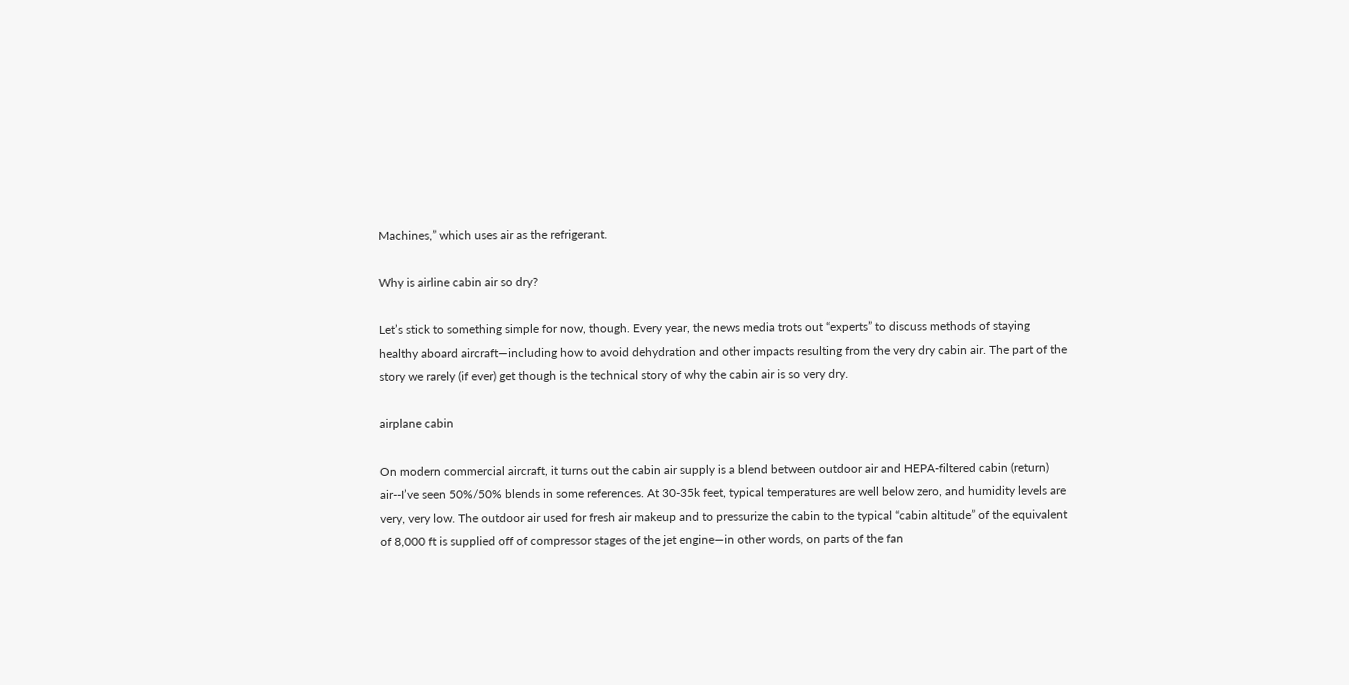Machines,” which uses air as the refrigerant.

Why is airline cabin air so dry?

Let’s stick to something simple for now, though. Every year, the news media trots out “experts” to discuss methods of staying healthy aboard aircraft—including how to avoid dehydration and other impacts resulting from the very dry cabin air. The part of the story we rarely (if ever) get though is the technical story of why the cabin air is so very dry.

airplane cabin

On modern commercial aircraft, it turns out the cabin air supply is a blend between outdoor air and HEPA-filtered cabin (return) air--I’ve seen 50%/50% blends in some references. At 30-35k feet, typical temperatures are well below zero, and humidity levels are very, very low. The outdoor air used for fresh air makeup and to pressurize the cabin to the typical “cabin altitude” of the equivalent of 8,000 ft is supplied off of compressor stages of the jet engine—in other words, on parts of the fan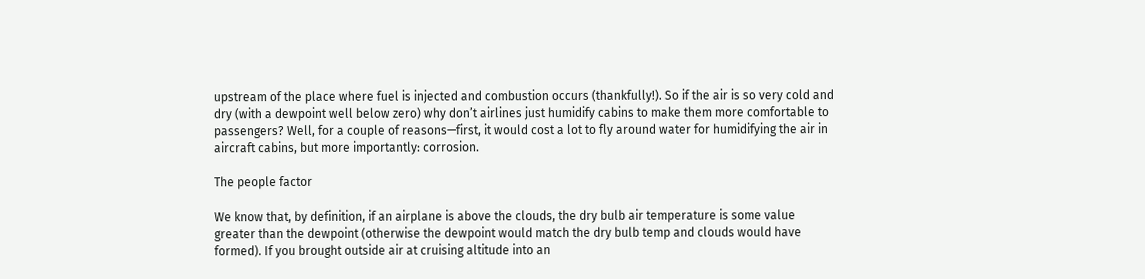upstream of the place where fuel is injected and combustion occurs (thankfully!). So if the air is so very cold and dry (with a dewpoint well below zero) why don’t airlines just humidify cabins to make them more comfortable to passengers? Well, for a couple of reasons—first, it would cost a lot to fly around water for humidifying the air in aircraft cabins, but more importantly: corrosion.

The people factor

We know that, by definition, if an airplane is above the clouds, the dry bulb air temperature is some value greater than the dewpoint (otherwise the dewpoint would match the dry bulb temp and clouds would have formed). If you brought outside air at cruising altitude into an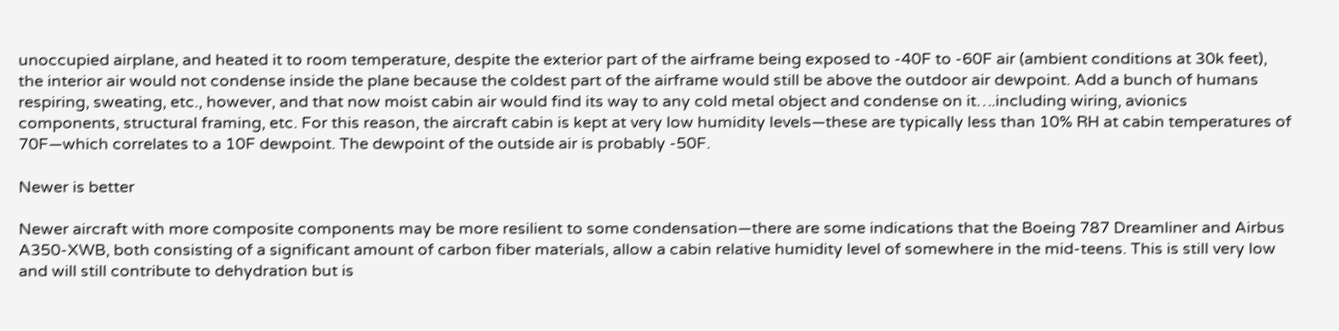unoccupied airplane, and heated it to room temperature, despite the exterior part of the airframe being exposed to -40F to -60F air (ambient conditions at 30k feet), the interior air would not condense inside the plane because the coldest part of the airframe would still be above the outdoor air dewpoint. Add a bunch of humans respiring, sweating, etc., however, and that now moist cabin air would find its way to any cold metal object and condense on it….including wiring, avionics components, structural framing, etc. For this reason, the aircraft cabin is kept at very low humidity levels—these are typically less than 10% RH at cabin temperatures of 70F—which correlates to a 10F dewpoint. The dewpoint of the outside air is probably -50F.

Newer is better

Newer aircraft with more composite components may be more resilient to some condensation—there are some indications that the Boeing 787 Dreamliner and Airbus A350-XWB, both consisting of a significant amount of carbon fiber materials, allow a cabin relative humidity level of somewhere in the mid-teens. This is still very low and will still contribute to dehydration but is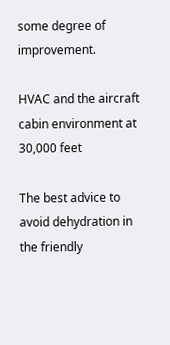some degree of improvement.

HVAC and the aircraft cabin environment at 30,000 feet

The best advice to avoid dehydration in the friendly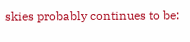skies probably continues to be: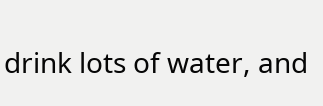drink lots of water, and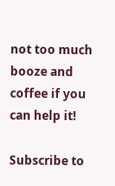not too much booze and coffee if you can help it!

Subscribe to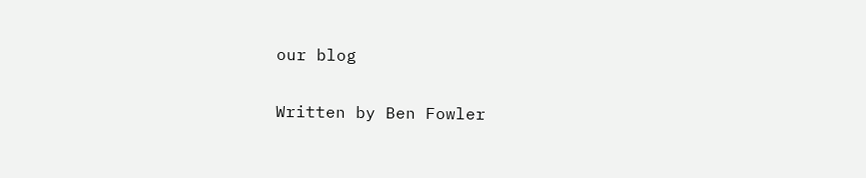our blog

Written by Ben Fowler